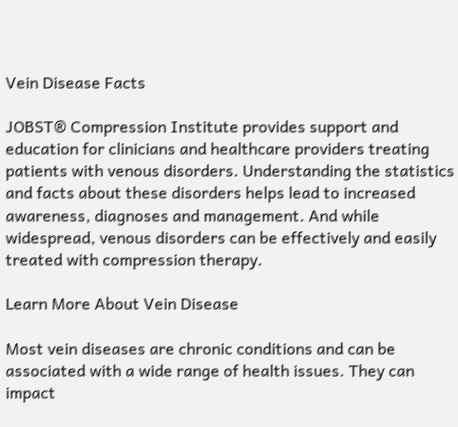Vein Disease Facts

JOBST® Compression Institute provides support and education for clinicians and healthcare providers treating patients with venous disorders. Understanding the statistics and facts about these disorders helps lead to increased awareness, diagnoses and management. And while widespread, venous disorders can be effectively and easily treated with compression therapy.

Learn More About Vein Disease

Most vein diseases are chronic conditions and can be associated with a wide range of health issues. They can impact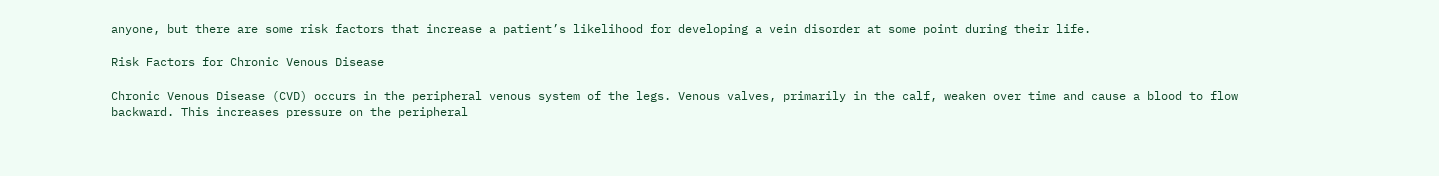anyone, but there are some risk factors that increase a patient’s likelihood for developing a vein disorder at some point during their life.

Risk Factors for Chronic Venous Disease

Chronic Venous Disease (CVD) occurs in the peripheral venous system of the legs. Venous valves, primarily in the calf, weaken over time and cause a blood to flow backward. This increases pressure on the peripheral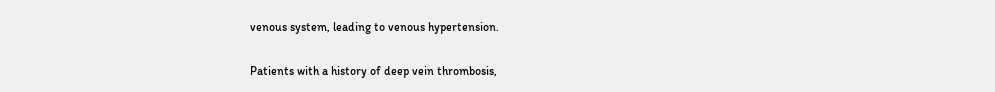venous system, leading to venous hypertension.

Patients with a history of deep vein thrombosis,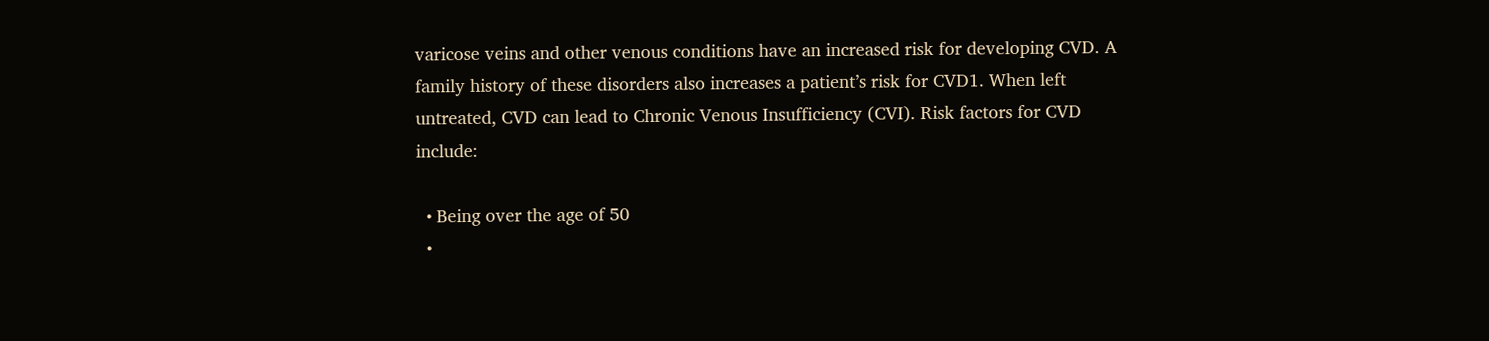varicose veins and other venous conditions have an increased risk for developing CVD. A family history of these disorders also increases a patient’s risk for CVD1. When left untreated, CVD can lead to Chronic Venous Insufficiency (CVI). Risk factors for CVD include:

  • Being over the age of 50
  •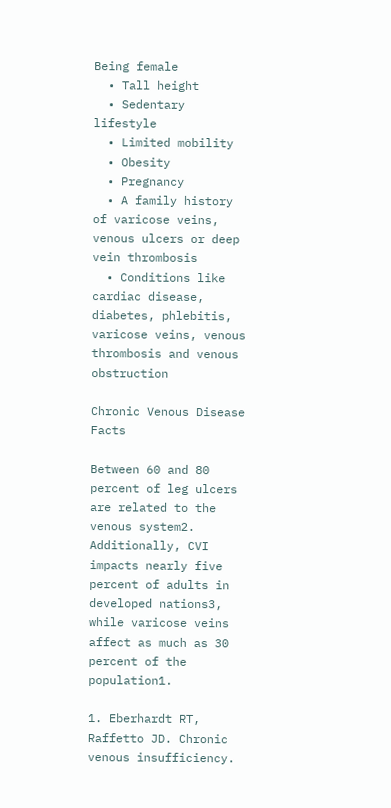Being female
  • Tall height
  • Sedentary lifestyle
  • Limited mobility
  • Obesity
  • Pregnancy
  • A family history of varicose veins, venous ulcers or deep vein thrombosis
  • Conditions like cardiac disease, diabetes, phlebitis, varicose veins, venous thrombosis and venous obstruction

Chronic Venous Disease Facts

Between 60 and 80 percent of leg ulcers are related to the venous system2. Additionally, CVI impacts nearly five percent of adults in developed nations3, while varicose veins affect as much as 30 percent of the population1.

1. Eberhardt RT, Raffetto JD. Chronic venous insufficiency.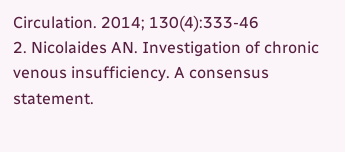Circulation. 2014; 130(4):333-46
2. Nicolaides AN. Investigation of chronic venous insufficiency. A consensus statement.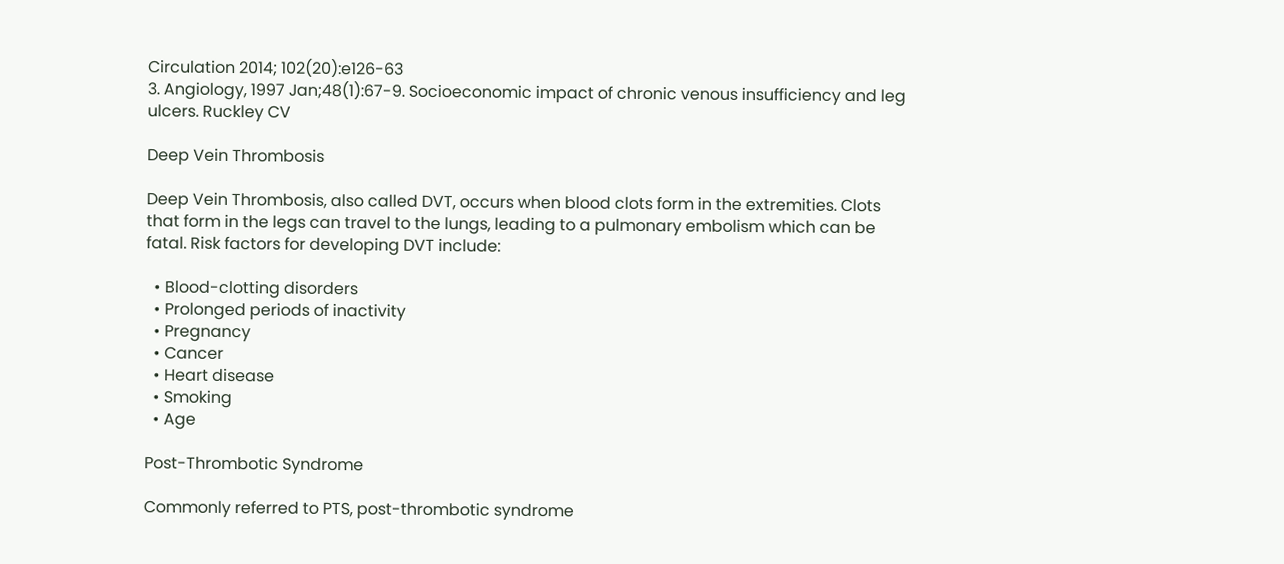Circulation 2014; 102(20):e126-63
3. Angiology, 1997 Jan;48(1):67-9. Socioeconomic impact of chronic venous insufficiency and leg ulcers. Ruckley CV

Deep Vein Thrombosis

Deep Vein Thrombosis, also called DVT, occurs when blood clots form in the extremities. Clots that form in the legs can travel to the lungs, leading to a pulmonary embolism which can be fatal. Risk factors for developing DVT include:

  • Blood-clotting disorders
  • Prolonged periods of inactivity
  • Pregnancy
  • Cancer
  • Heart disease
  • Smoking
  • Age

Post-Thrombotic Syndrome

Commonly referred to PTS, post-thrombotic syndrome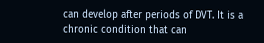can develop after periods of DVT. It is a chronic condition that can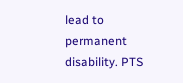lead to permanent disability. PTS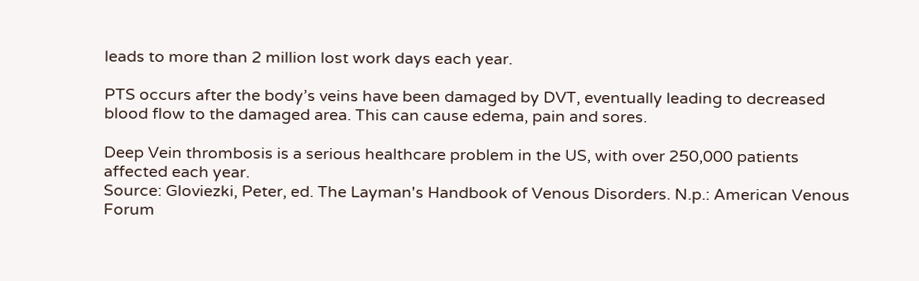leads to more than 2 million lost work days each year.

PTS occurs after the body’s veins have been damaged by DVT, eventually leading to decreased blood flow to the damaged area. This can cause edema, pain and sores.

Deep Vein thrombosis is a serious healthcare problem in the US, with over 250,000 patients affected each year.
Source: Gloviezki, Peter, ed. The Layman's Handbook of Venous Disorders. N.p.: American Venous Forum